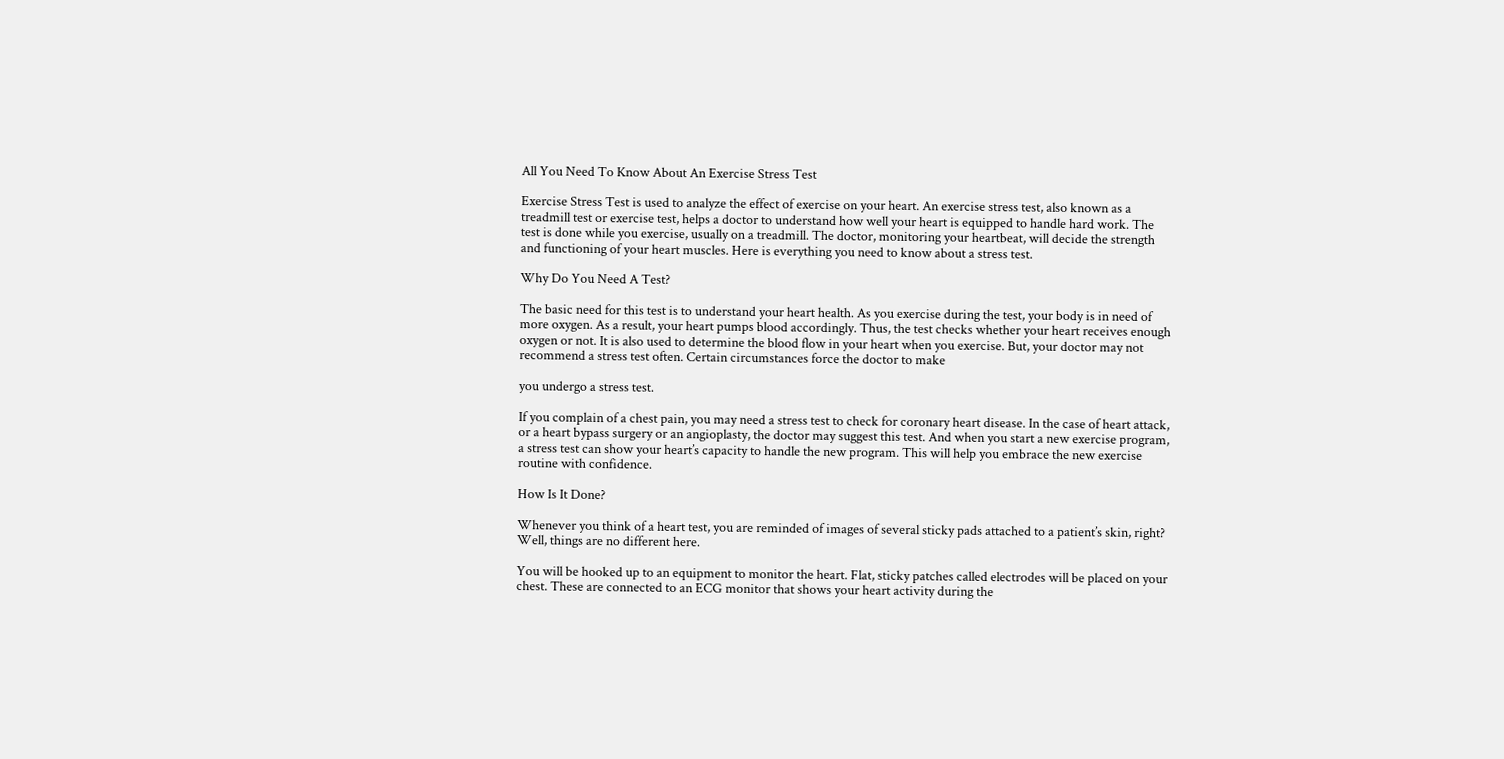All You Need To Know About An Exercise Stress Test

Exercise Stress Test is used to analyze the effect of exercise on your heart. An exercise stress test, also known as a treadmill test or exercise test, helps a doctor to understand how well your heart is equipped to handle hard work. The test is done while you exercise, usually on a treadmill. The doctor, monitoring your heartbeat, will decide the strength and functioning of your heart muscles. Here is everything you need to know about a stress test.

Why Do You Need A Test?

The basic need for this test is to understand your heart health. As you exercise during the test, your body is in need of more oxygen. As a result, your heart pumps blood accordingly. Thus, the test checks whether your heart receives enough oxygen or not. It is also used to determine the blood flow in your heart when you exercise. But, your doctor may not recommend a stress test often. Certain circumstances force the doctor to make

you undergo a stress test.

If you complain of a chest pain, you may need a stress test to check for coronary heart disease. In the case of heart attack, or a heart bypass surgery or an angioplasty, the doctor may suggest this test. And when you start a new exercise program, a stress test can show your heart’s capacity to handle the new program. This will help you embrace the new exercise routine with confidence.

How Is It Done?

Whenever you think of a heart test, you are reminded of images of several sticky pads attached to a patient’s skin, right? Well, things are no different here.

You will be hooked up to an equipment to monitor the heart. Flat, sticky patches called electrodes will be placed on your chest. These are connected to an ECG monitor that shows your heart activity during the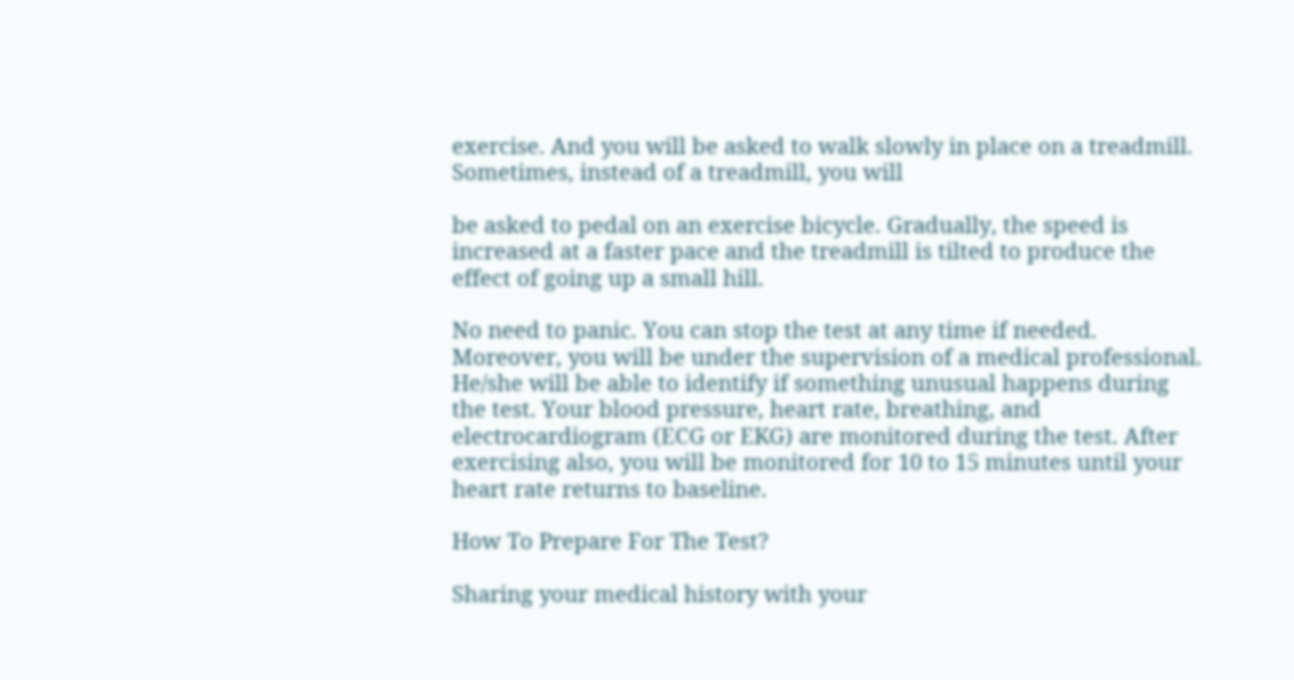exercise. And you will be asked to walk slowly in place on a treadmill. Sometimes, instead of a treadmill, you will

be asked to pedal on an exercise bicycle. Gradually, the speed is increased at a faster pace and the treadmill is tilted to produce the effect of going up a small hill.

No need to panic. You can stop the test at any time if needed. Moreover, you will be under the supervision of a medical professional. He/she will be able to identify if something unusual happens during the test. Your blood pressure, heart rate, breathing, and electrocardiogram (ECG or EKG) are monitored during the test. After exercising also, you will be monitored for 10 to 15 minutes until your heart rate returns to baseline.

How To Prepare For The Test?

Sharing your medical history with your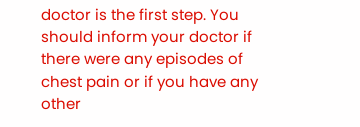doctor is the first step. You should inform your doctor if there were any episodes of chest pain or if you have any other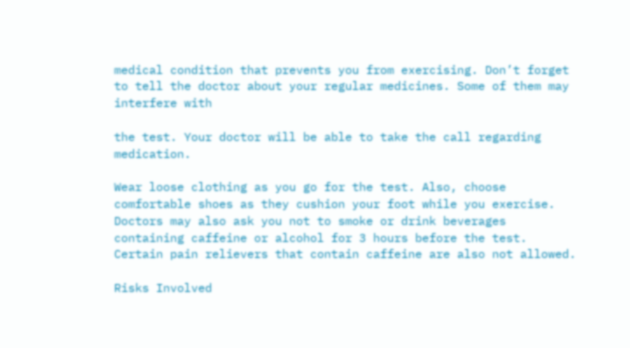medical condition that prevents you from exercising. Don’t forget to tell the doctor about your regular medicines. Some of them may interfere with

the test. Your doctor will be able to take the call regarding medication.

Wear loose clothing as you go for the test. Also, choose comfortable shoes as they cushion your foot while you exercise. Doctors may also ask you not to smoke or drink beverages containing caffeine or alcohol for 3 hours before the test. Certain pain relievers that contain caffeine are also not allowed.

Risks Involved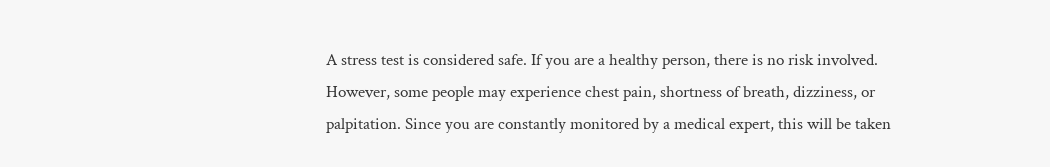A stress test is considered safe. If you are a healthy person, there is no risk involved. However, some people may experience chest pain, shortness of breath, dizziness, or palpitation. Since you are constantly monitored by a medical expert, this will be taken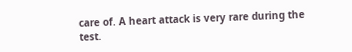care of. A heart attack is very rare during the test.